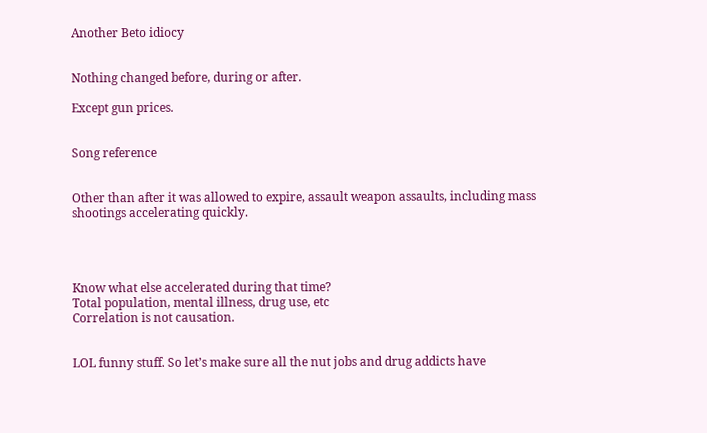Another Beto idiocy


Nothing changed before, during or after.

Except gun prices.


Song reference


Other than after it was allowed to expire, assault weapon assaults, including mass shootings accelerating quickly.




Know what else accelerated during that time?
Total population, mental illness, drug use, etc
Correlation is not causation.


LOL funny stuff. So let’s make sure all the nut jobs and drug addicts have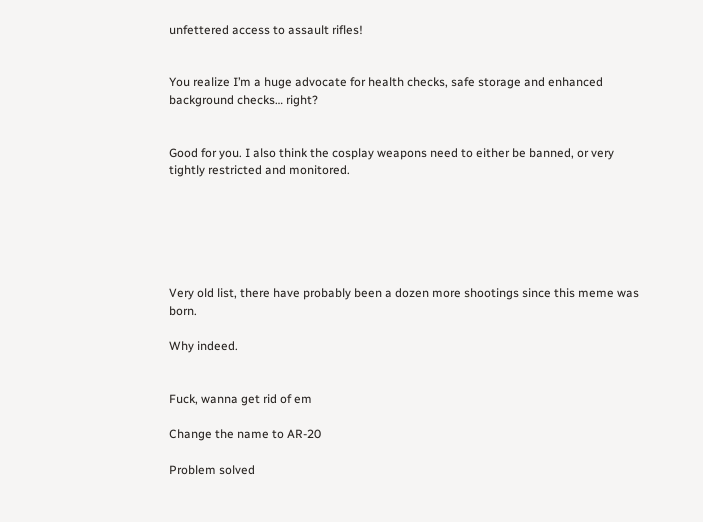unfettered access to assault rifles!


You realize I’m a huge advocate for health checks, safe storage and enhanced background checks… right?


Good for you. I also think the cosplay weapons need to either be banned, or very tightly restricted and monitored.






Very old list, there have probably been a dozen more shootings since this meme was born.

Why indeed.


Fuck, wanna get rid of em

Change the name to AR-20

Problem solved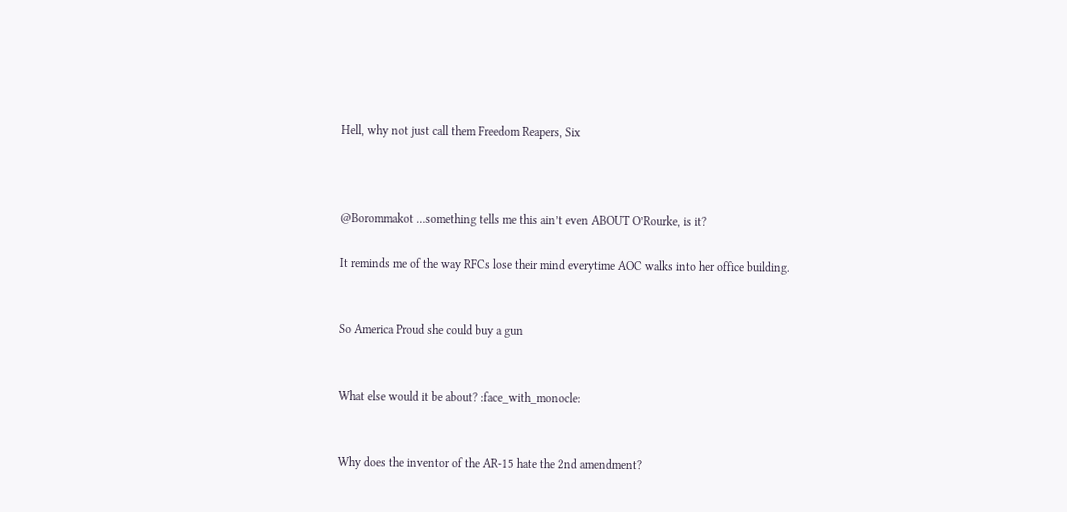Hell, why not just call them Freedom Reapers, Six



@Borommakot …something tells me this ain’t even ABOUT O’Rourke, is it?

It reminds me of the way RFCs lose their mind everytime AOC walks into her office building.


So America Proud she could buy a gun


What else would it be about? :face_with_monocle:


Why does the inventor of the AR-15 hate the 2nd amendment?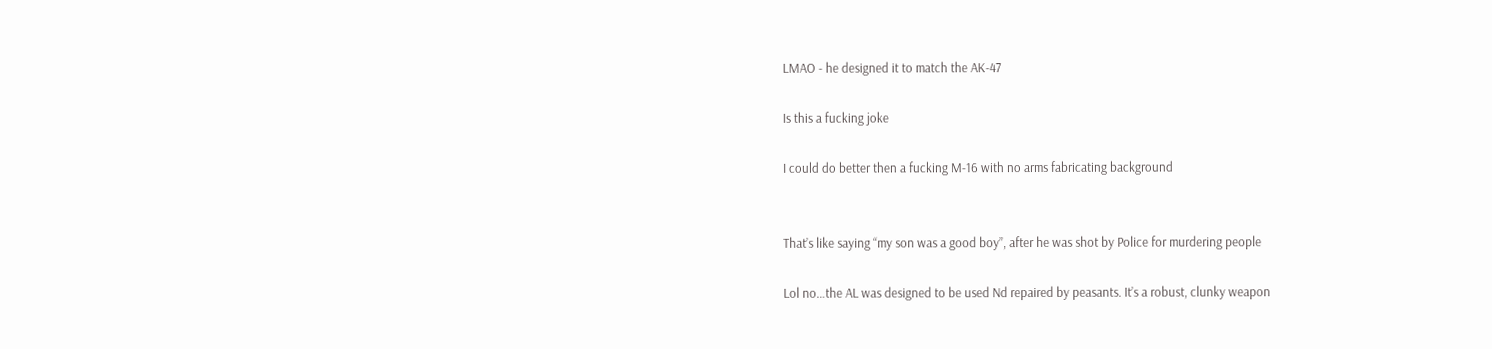LMAO - he designed it to match the AK-47

Is this a fucking joke

I could do better then a fucking M-16 with no arms fabricating background


That’s like saying “my son was a good boy”, after he was shot by Police for murdering people

Lol no…the AL was designed to be used Nd repaired by peasants. It’s a robust, clunky weapon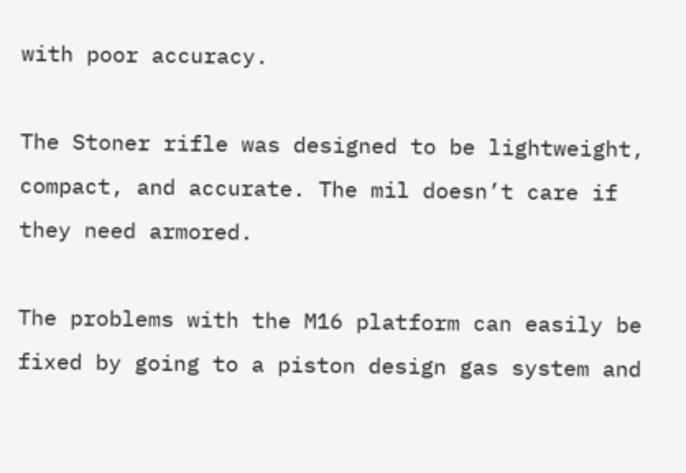with poor accuracy.

The Stoner rifle was designed to be lightweight, compact, and accurate. The mil doesn’t care if they need armored.

The problems with the M16 platform can easily be fixed by going to a piston design gas system and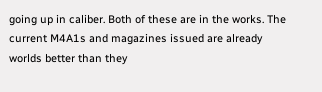going up in caliber. Both of these are in the works. The current M4A1s and magazines issued are already worlds better than they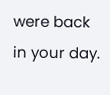were back in your day.